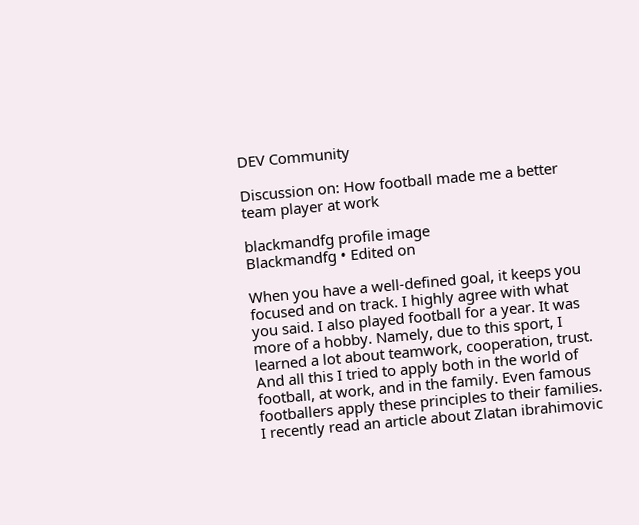DEV Community

Discussion on: How football made me a better team player at work

blackmandfg profile image
Blackmandfg • Edited on

When you have a well-defined goal, it keeps you focused and on track. I highly agree with what you said. I also played football for a year. It was more of a hobby. Namely, due to this sport, I learned a lot about teamwork, cooperation, trust. And all this I tried to apply both in the world of football, at work, and in the family. Even famous footballers apply these principles to their families. I recently read an article about Zlatan ibrahimovic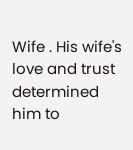Wife . His wife's love and trust determined him to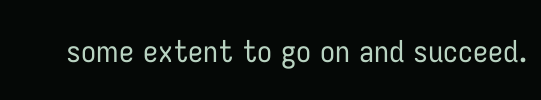some extent to go on and succeed.